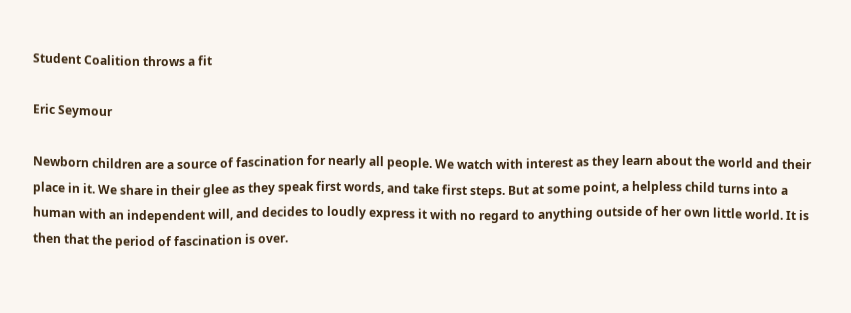Student Coalition throws a fit

Eric Seymour

Newborn children are a source of fascination for nearly all people. We watch with interest as they learn about the world and their place in it. We share in their glee as they speak first words, and take first steps. But at some point, a helpless child turns into a human with an independent will, and decides to loudly express it with no regard to anything outside of her own little world. It is then that the period of fascination is over.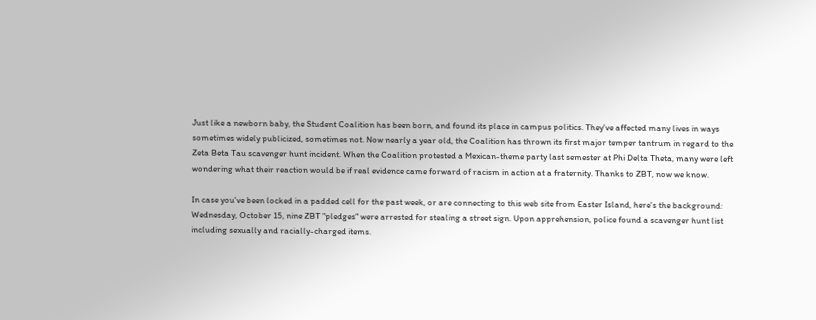Just like a newborn baby, the Student Coalition has been born, and found its place in campus politics. They've affected many lives in ways sometimes widely publicized, sometimes not. Now nearly a year old, the Coalition has thrown its first major temper tantrum in regard to the Zeta Beta Tau scavenger hunt incident. When the Coalition protested a Mexican-theme party last semester at Phi Delta Theta, many were left wondering what their reaction would be if real evidence came forward of racism in action at a fraternity. Thanks to ZBT, now we know.

In case you've been locked in a padded cell for the past week, or are connecting to this web site from Easter Island, here's the background: Wednesday, October 15, nine ZBT "pledges" were arrested for stealing a street sign. Upon apprehension, police found a scavenger hunt list including sexually and racially-charged items.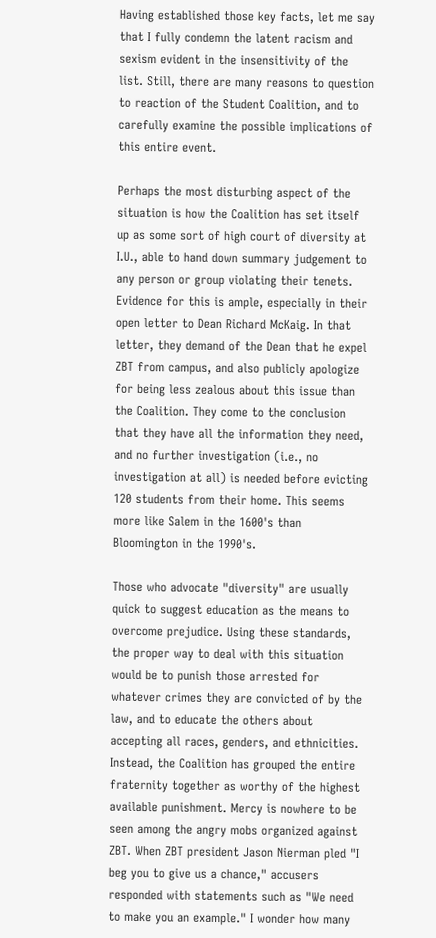Having established those key facts, let me say that I fully condemn the latent racism and sexism evident in the insensitivity of the list. Still, there are many reasons to question to reaction of the Student Coalition, and to carefully examine the possible implications of this entire event.

Perhaps the most disturbing aspect of the situation is how the Coalition has set itself up as some sort of high court of diversity at I.U., able to hand down summary judgement to any person or group violating their tenets. Evidence for this is ample, especially in their open letter to Dean Richard McKaig. In that letter, they demand of the Dean that he expel ZBT from campus, and also publicly apologize for being less zealous about this issue than the Coalition. They come to the conclusion that they have all the information they need, and no further investigation (i.e., no investigation at all) is needed before evicting 120 students from their home. This seems more like Salem in the 1600's than Bloomington in the 1990's.

Those who advocate "diversity" are usually quick to suggest education as the means to overcome prejudice. Using these standards, the proper way to deal with this situation would be to punish those arrested for whatever crimes they are convicted of by the law, and to educate the others about accepting all races, genders, and ethnicities. Instead, the Coalition has grouped the entire fraternity together as worthy of the highest available punishment. Mercy is nowhere to be seen among the angry mobs organized against ZBT. When ZBT president Jason Nierman pled "I beg you to give us a chance," accusers responded with statements such as "We need to make you an example." I wonder how many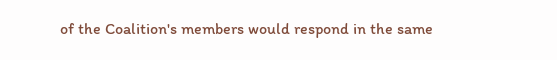of the Coalition's members would respond in the same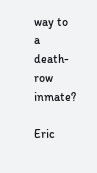way to a death-row inmate?

Eric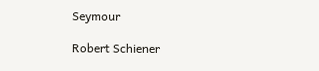Seymour

Robert Schiener